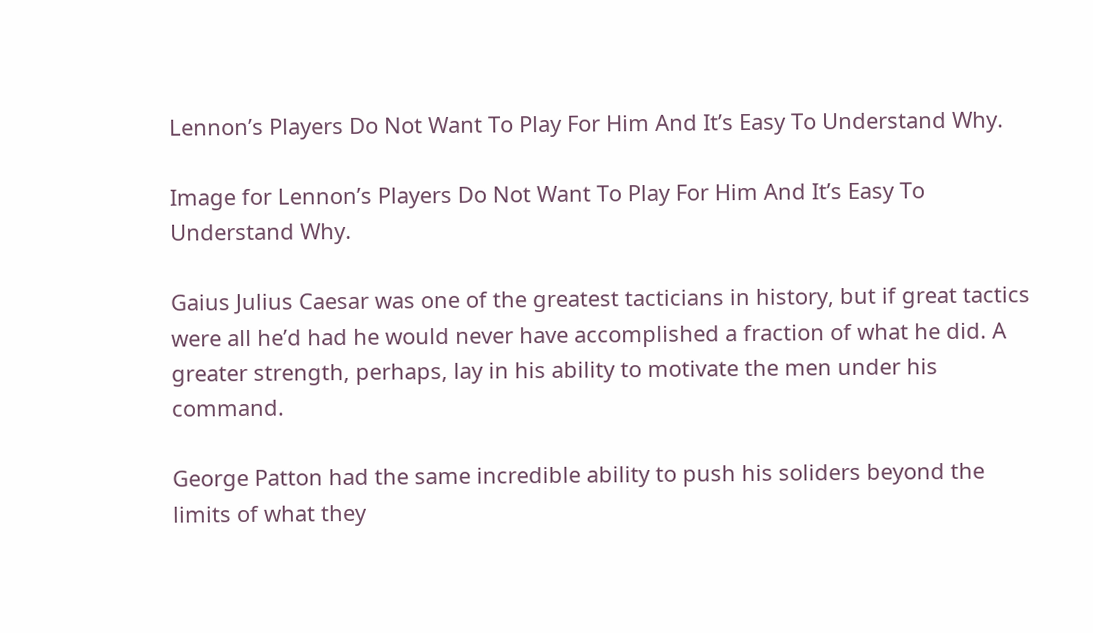Lennon’s Players Do Not Want To Play For Him And It’s Easy To Understand Why.

Image for Lennon’s Players Do Not Want To Play For Him And It’s Easy To Understand Why.

Gaius Julius Caesar was one of the greatest tacticians in history, but if great tactics were all he’d had he would never have accomplished a fraction of what he did. A greater strength, perhaps, lay in his ability to motivate the men under his command.

George Patton had the same incredible ability to push his soliders beyond the limits of what they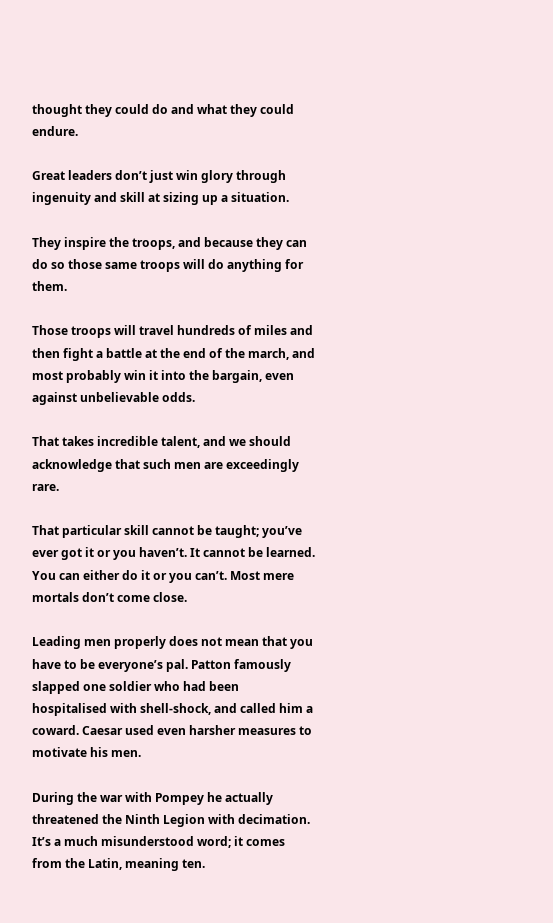thought they could do and what they could endure.

Great leaders don’t just win glory through ingenuity and skill at sizing up a situation.

They inspire the troops, and because they can do so those same troops will do anything for them.

Those troops will travel hundreds of miles and then fight a battle at the end of the march, and most probably win it into the bargain, even against unbelievable odds.

That takes incredible talent, and we should acknowledge that such men are exceedingly rare.

That particular skill cannot be taught; you’ve ever got it or you haven’t. It cannot be learned. You can either do it or you can’t. Most mere mortals don’t come close.

Leading men properly does not mean that you have to be everyone’s pal. Patton famously slapped one soldier who had been hospitalised with shell-shock, and called him a coward. Caesar used even harsher measures to motivate his men.

During the war with Pompey he actually threatened the Ninth Legion with decimation. It’s a much misunderstood word; it comes from the Latin, meaning ten.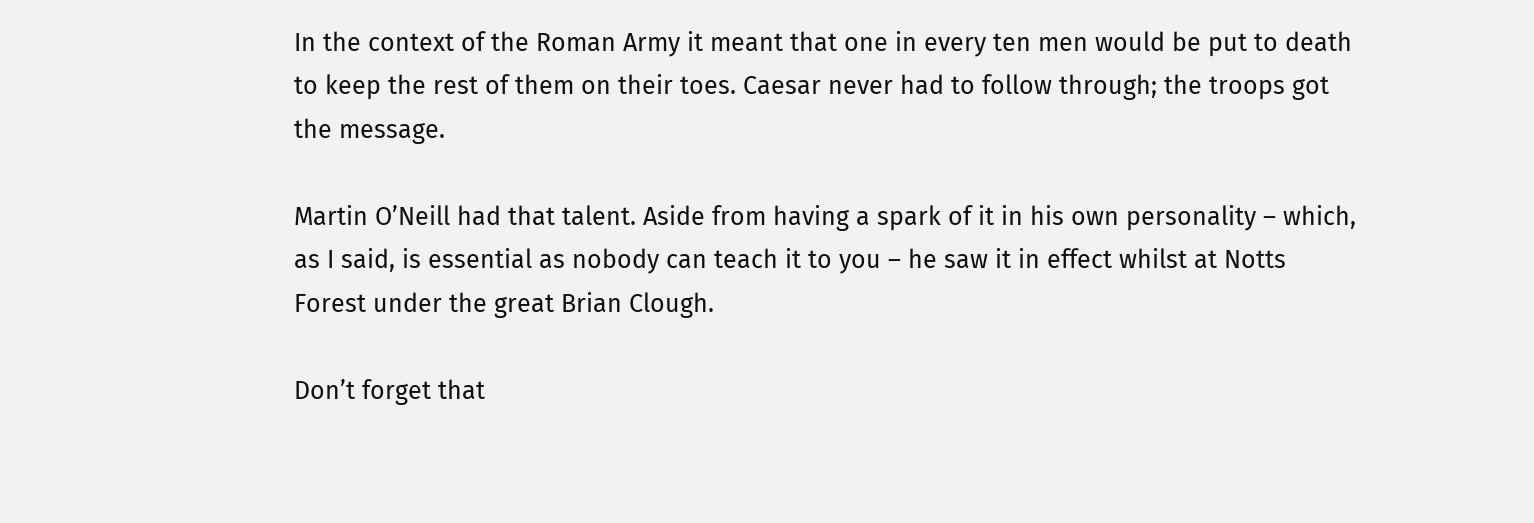In the context of the Roman Army it meant that one in every ten men would be put to death to keep the rest of them on their toes. Caesar never had to follow through; the troops got the message.

Martin O’Neill had that talent. Aside from having a spark of it in his own personality – which, as I said, is essential as nobody can teach it to you – he saw it in effect whilst at Notts Forest under the great Brian Clough.

Don’t forget that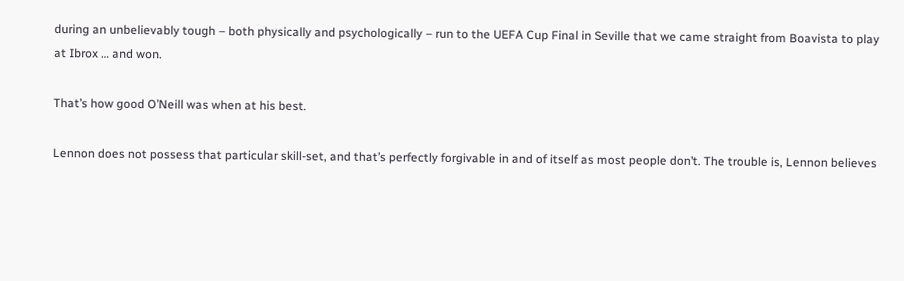during an unbelievably tough – both physically and psychologically – run to the UEFA Cup Final in Seville that we came straight from Boavista to play at Ibrox … and won.

That’s how good O’Neill was when at his best.

Lennon does not possess that particular skill-set, and that’s perfectly forgivable in and of itself as most people don’t. The trouble is, Lennon believes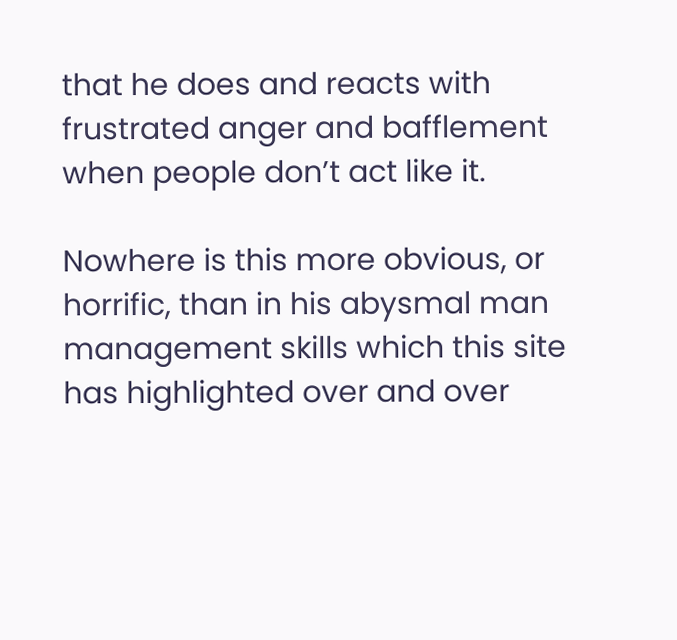that he does and reacts with frustrated anger and bafflement when people don’t act like it.

Nowhere is this more obvious, or horrific, than in his abysmal man management skills which this site has highlighted over and over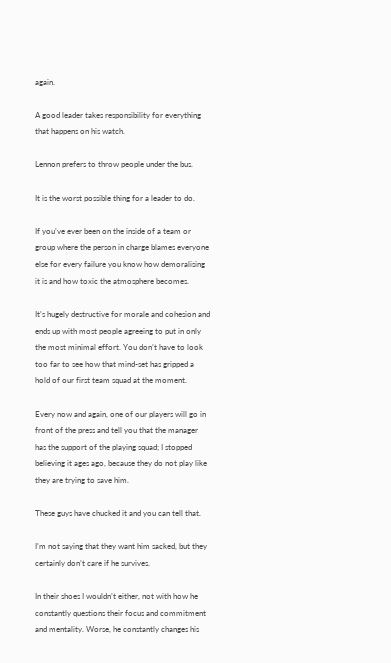again.

A good leader takes responsibility for everything that happens on his watch.

Lennon prefers to throw people under the bus.

It is the worst possible thing for a leader to do.

If you’ve ever been on the inside of a team or group where the person in charge blames everyone else for every failure you know how demoralising it is and how toxic the atmosphere becomes.

It’s hugely destructive for morale and cohesion and ends up with most people agreeing to put in only the most minimal effort. You don’t have to look too far to see how that mind-set has gripped a hold of our first team squad at the moment.

Every now and again, one of our players will go in front of the press and tell you that the manager has the support of the playing squad; I stopped believing it ages ago, because they do not play like they are trying to save him.

These guys have chucked it and you can tell that.

I’m not saying that they want him sacked, but they certainly don’t care if he survives.

In their shoes I wouldn’t either, not with how he constantly questions their focus and commitment and mentality. Worse, he constantly changes his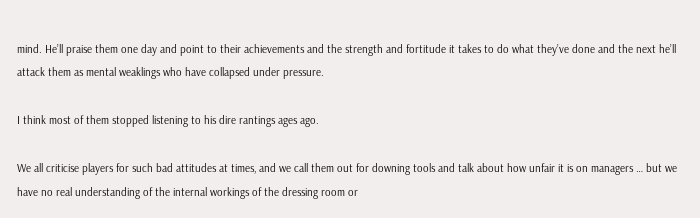mind. He’ll praise them one day and point to their achievements and the strength and fortitude it takes to do what they’ve done and the next he’ll attack them as mental weaklings who have collapsed under pressure.

I think most of them stopped listening to his dire rantings ages ago.

We all criticise players for such bad attitudes at times, and we call them out for downing tools and talk about how unfair it is on managers … but we have no real understanding of the internal workings of the dressing room or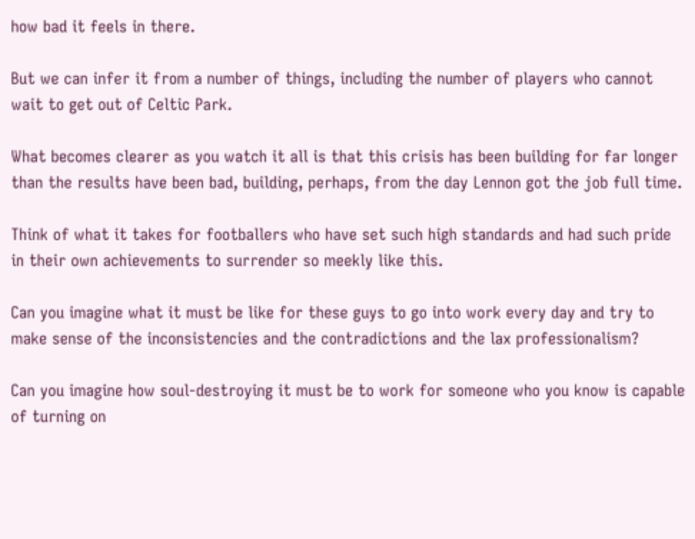how bad it feels in there.

But we can infer it from a number of things, including the number of players who cannot wait to get out of Celtic Park.

What becomes clearer as you watch it all is that this crisis has been building for far longer than the results have been bad, building, perhaps, from the day Lennon got the job full time.

Think of what it takes for footballers who have set such high standards and had such pride in their own achievements to surrender so meekly like this.

Can you imagine what it must be like for these guys to go into work every day and try to make sense of the inconsistencies and the contradictions and the lax professionalism?

Can you imagine how soul-destroying it must be to work for someone who you know is capable of turning on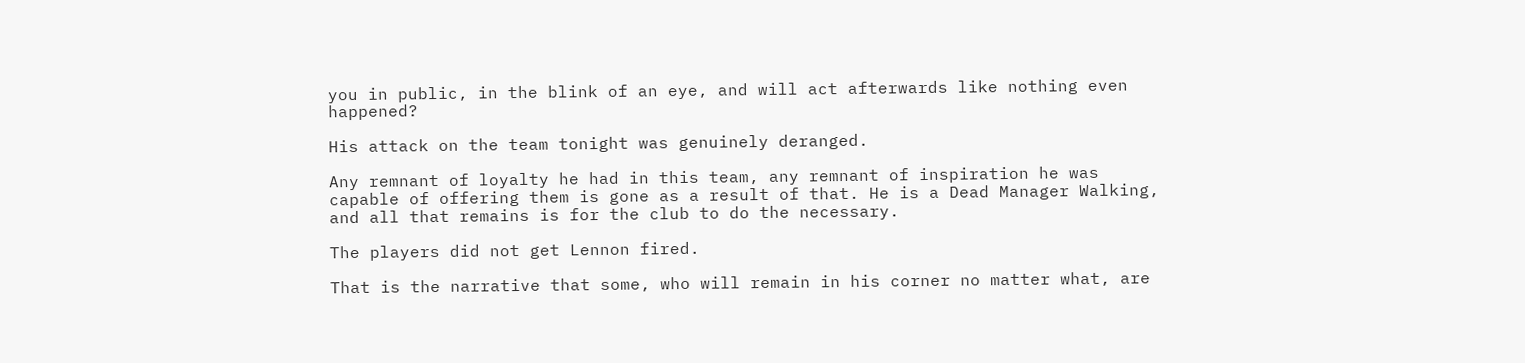you in public, in the blink of an eye, and will act afterwards like nothing even happened?

His attack on the team tonight was genuinely deranged.

Any remnant of loyalty he had in this team, any remnant of inspiration he was capable of offering them is gone as a result of that. He is a Dead Manager Walking, and all that remains is for the club to do the necessary.

The players did not get Lennon fired.

That is the narrative that some, who will remain in his corner no matter what, are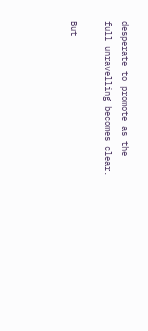desperate to promote as the full unravelling becomes clear.

But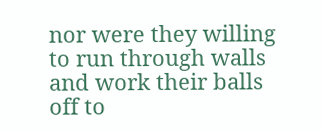nor were they willing to run through walls and work their balls off to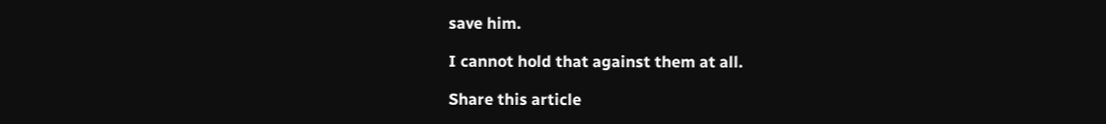save him.

I cannot hold that against them at all.

Share this article